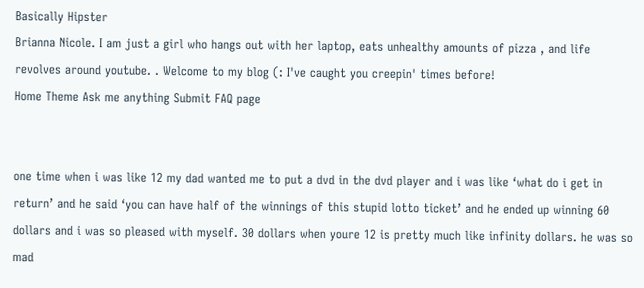Basically Hipster
Brianna Nicole. I am just a girl who hangs out with her laptop, eats unhealthy amounts of pizza , and life revolves around youtube. . Welcome to my blog (: I've caught you creepin' times before!
Home Theme Ask me anything Submit FAQ page


one time when i was like 12 my dad wanted me to put a dvd in the dvd player and i was like ‘what do i get in return’ and he said ‘you can have half of the winnings of this stupid lotto ticket’ and he ended up winning 60 dollars and i was so pleased with myself. 30 dollars when youre 12 is pretty much like infinity dollars. he was so mad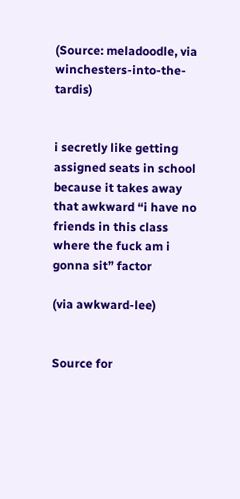(Source: meladoodle, via winchesters-into-the-tardis)


i secretly like getting assigned seats in school because it takes away that awkward “i have no friends in this class where the fuck am i gonna sit” factor

(via awkward-lee)


Source for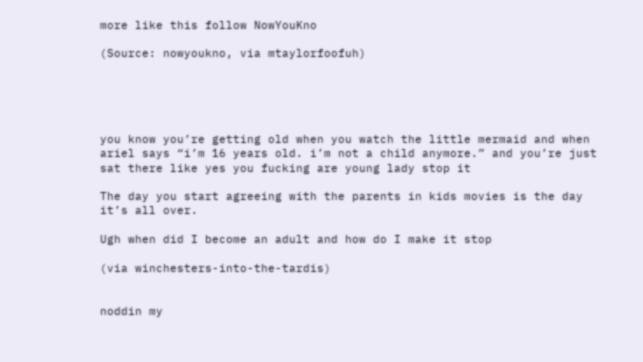more like this follow NowYouKno

(Source: nowyoukno, via mtaylorfoofuh)





you know you’re getting old when you watch the little mermaid and when ariel says “i’m 16 years old. i’m not a child anymore.” and you’re just sat there like yes you fucking are young lady stop it

The day you start agreeing with the parents in kids movies is the day it’s all over.

Ugh when did I become an adult and how do I make it stop

(via winchesters-into-the-tardis)


noddin my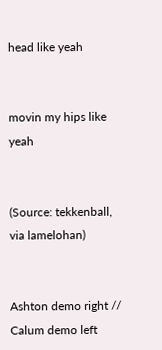head like yeah


movin my hips like yeah


(Source: tekkenball, via lamelohan)


Ashton demo right // Calum demo left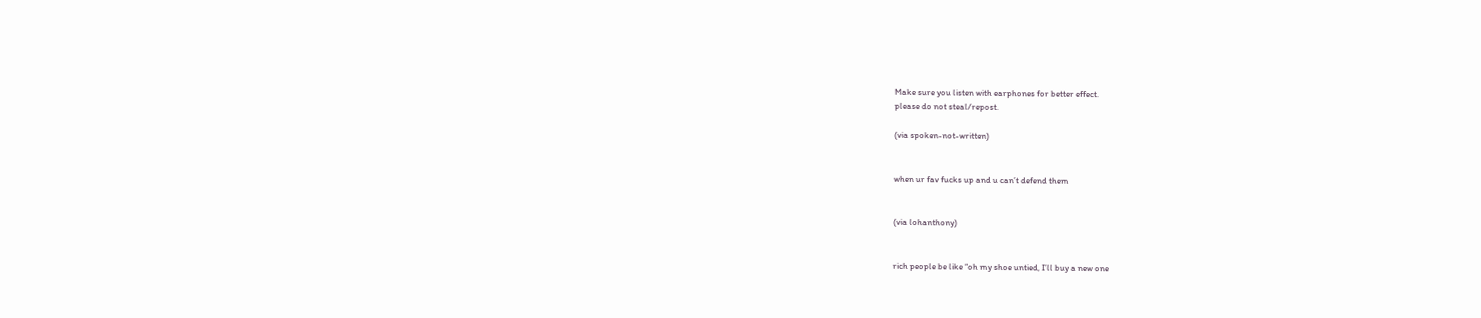Make sure you listen with earphones for better effect.
please do not steal/repost.

(via spoken-not-written)


when ur fav fucks up and u can’t defend them


(via lohanthony)


rich people be like “oh my shoe untied, I’ll buy a new one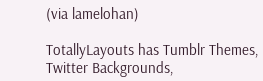(via lamelohan)

TotallyLayouts has Tumblr Themes, Twitter Backgrounds,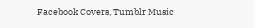Facebook Covers, Tumblr Music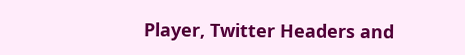Player, Twitter Headers and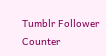Tumblr Follower Counter